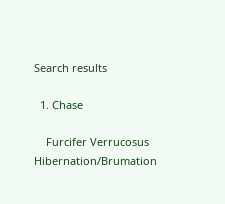Search results

  1. Chase

    Furcifer Verrucosus Hibernation/Brumation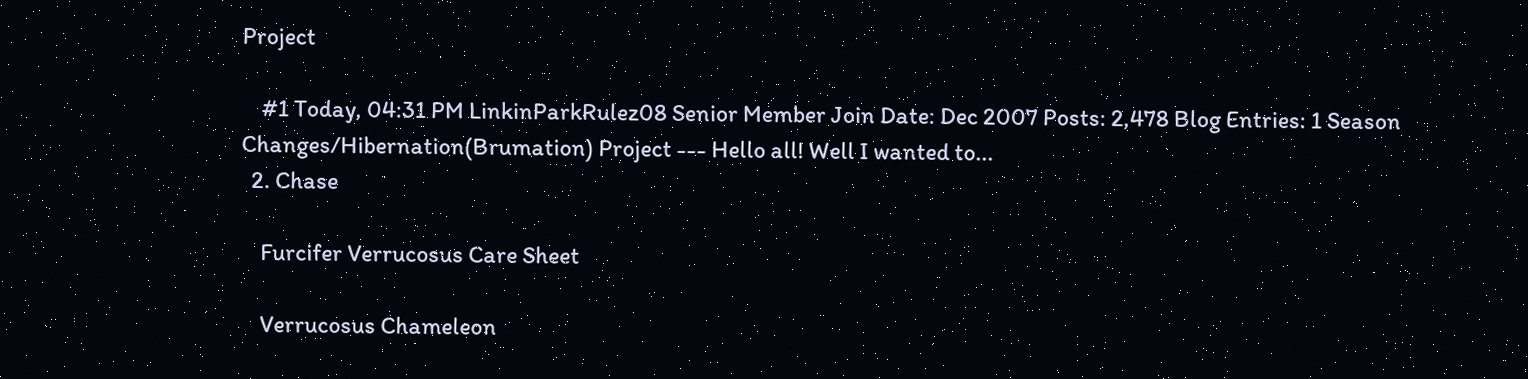Project

    #1 Today, 04:31 PM LinkinParkRulez08 Senior Member Join Date: Dec 2007 Posts: 2,478 Blog Entries: 1 Season Changes/Hibernation(Brumation) Project --- Hello all! Well I wanted to...
  2. Chase

    Furcifer Verrucosus Care Sheet

    Verrucosus Chameleon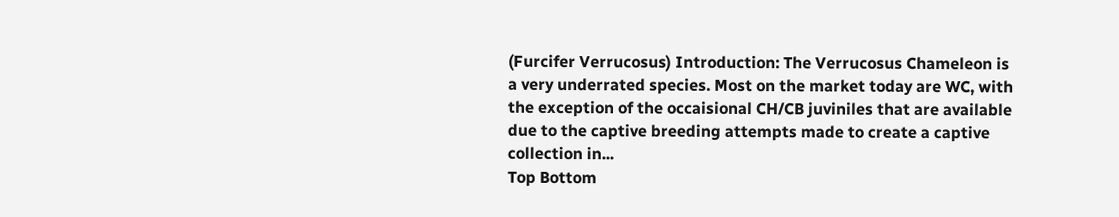(Furcifer Verrucosus) Introduction: The Verrucosus Chameleon is a very underrated species. Most on the market today are WC, with the exception of the occaisional CH/CB juviniles that are available due to the captive breeding attempts made to create a captive collection in...
Top Bottom